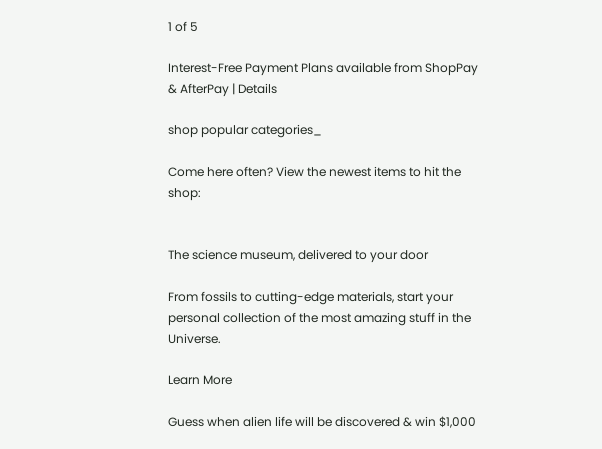1 of 5

Interest-Free Payment Plans available from ShopPay & AfterPay | Details

shop popular categories_

Come here often? View the newest items to hit the shop:


The science museum, delivered to your door

From fossils to cutting-edge materials, start your personal collection of the most amazing stuff in the Universe.

Learn More

Guess when alien life will be discovered & win $1,000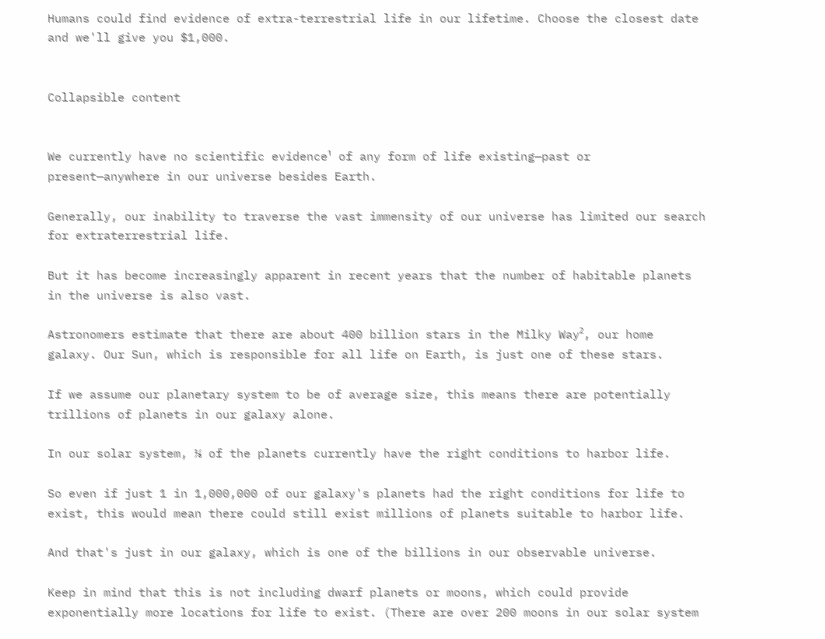Humans could find evidence of extra-terrestrial life in our lifetime. Choose the closest date and we'll give you $1,000.


Collapsible content


We currently have no scientific evidence¹ of any form of life existing—past or present—anywhere in our universe besides Earth.

Generally, our inability to traverse the vast immensity of our universe has limited our search for extraterrestrial life.

But it has become increasingly apparent in recent years that the number of habitable planets in the universe is also vast.

Astronomers estimate that there are about 400 billion stars in the Milky Way², our home galaxy. Our Sun, which is responsible for all life on Earth, is just one of these stars.

If we assume our planetary system to be of average size, this means there are potentially trillions of planets in our galaxy alone.

In our solar system, ⅛ of the planets currently have the right conditions to harbor life.

So even if just 1 in 1,000,000 of our galaxy's planets had the right conditions for life to exist, this would mean there could still exist millions of planets suitable to harbor life.

And that's just in our galaxy, which is one of the billions in our observable universe.

Keep in mind that this is not including dwarf planets or moons, which could provide exponentially more locations for life to exist. (There are over 200 moons in our solar system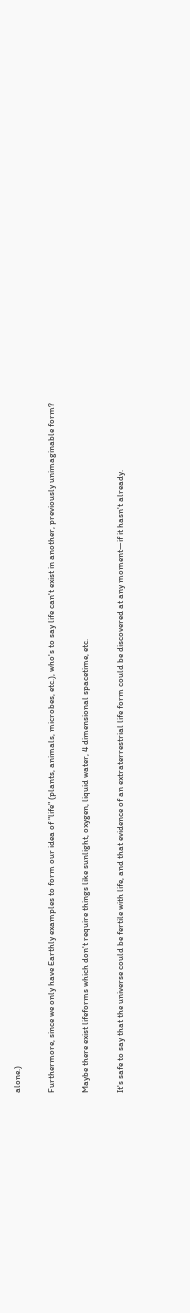alone.)

Furthermore, since we only have Earthly examples to form our idea of "life" (plants, animals, microbes, etc.), who's to say life can't exist in another, previously unimaginable form?

Maybe there exist lifeforms which don't require things like sunlight, oxygen, liquid water, 4 dimensional spacetime, etc.

It's safe to say that the universe could be fertile with life, and that evidence of an extraterrestrial life form could be discovered at any moment—if it hasn't already.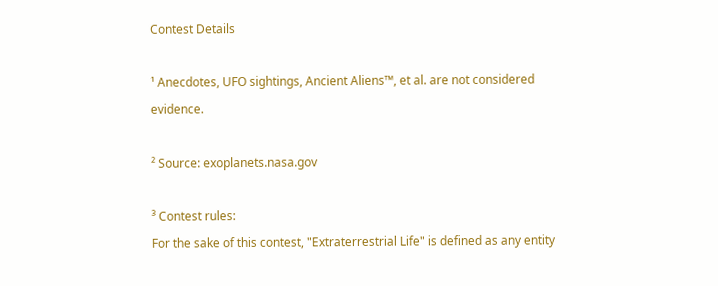Contest Details

¹ Anecdotes, UFO sightings, Ancient Aliens™, et al. are not considered evidence.

² Source: exoplanets.nasa.gov

³ Contest rules:
For the sake of this contest, "Extraterrestrial Life" is defined as any entity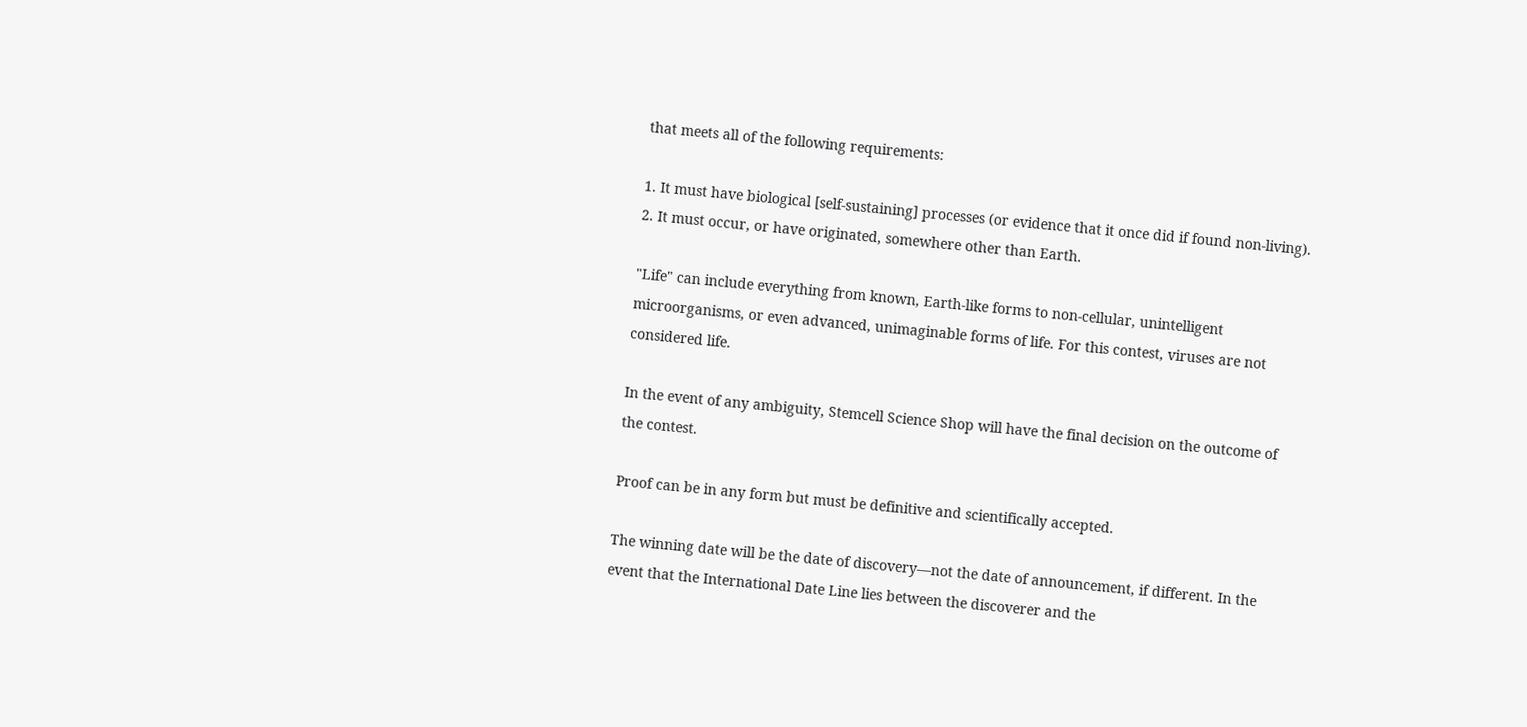that meets all of the following requirements:

1. It must have biological [self-sustaining] processes (or evidence that it once did if found non-living).
2. It must occur, or have originated, somewhere other than Earth.

"Life" can include everything from known, Earth-like forms to non-cellular, unintelligent microorganisms, or even advanced, unimaginable forms of life. For this contest, viruses are not considered life.

In the event of any ambiguity, Stemcell Science Shop will have the final decision on the outcome of the contest.

Proof can be in any form but must be definitive and scientifically accepted.

The winning date will be the date of discovery—not the date of announcement, if different. In the event that the International Date Line lies between the discoverer and the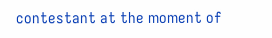contestant at the moment of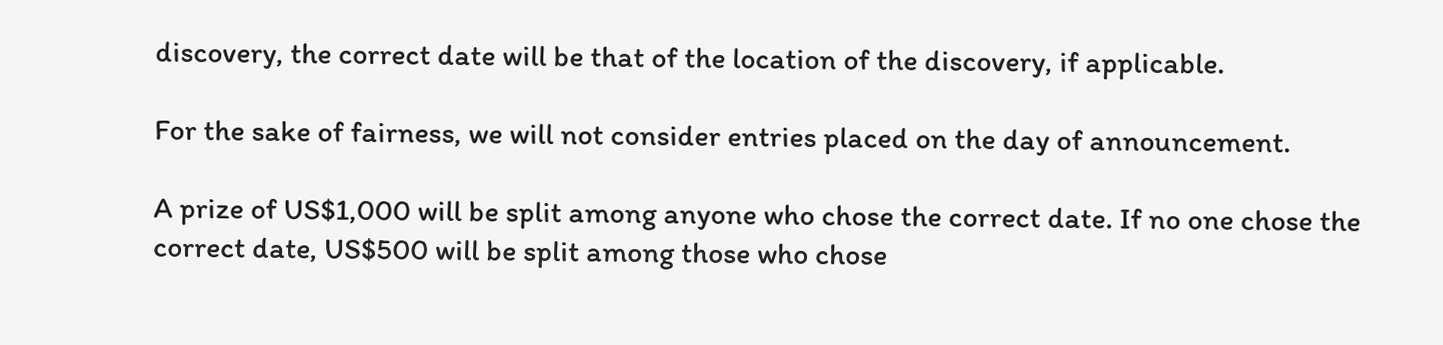discovery, the correct date will be that of the location of the discovery, if applicable.

For the sake of fairness, we will not consider entries placed on the day of announcement.

A prize of US$1,000 will be split among anyone who chose the correct date. If no one chose the correct date, US$500 will be split among those who chose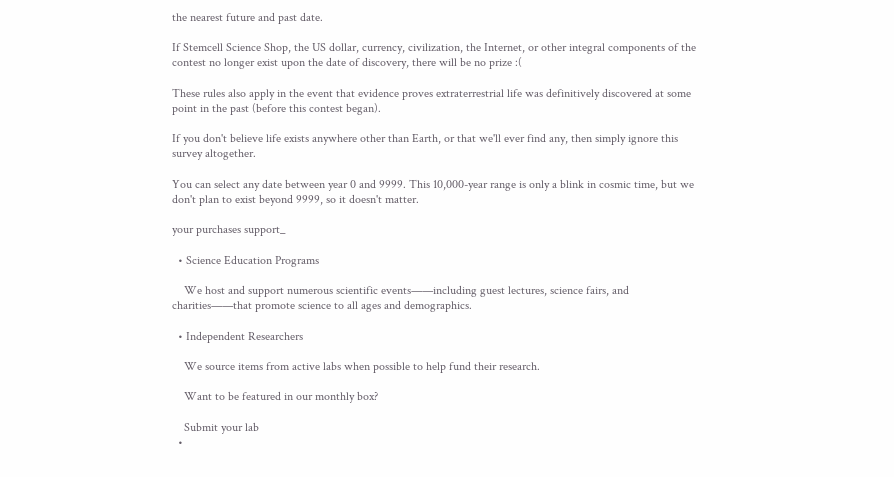the nearest future and past date.

If Stemcell Science Shop, the US dollar, currency, civilization, the Internet, or other integral components of the contest no longer exist upon the date of discovery, there will be no prize :(

These rules also apply in the event that evidence proves extraterrestrial life was definitively discovered at some point in the past (before this contest began).

If you don't believe life exists anywhere other than Earth, or that we'll ever find any, then simply ignore this survey altogether.

You can select any date between year 0 and 9999. This 10,000-year range is only a blink in cosmic time, but we don't plan to exist beyond 9999, so it doesn't matter.

your purchases support_

  • Science Education Programs

    We host and support numerous scientific events——including guest lectures, science fairs, and charities——that promote science to all ages and demographics.

  • Independent Researchers

    We source items from active labs when possible to help fund their research.

    Want to be featured in our monthly box?

    Submit your lab
  •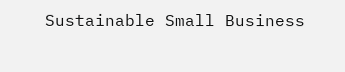Sustainable Small Business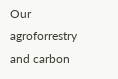Our agroforrestry and carbon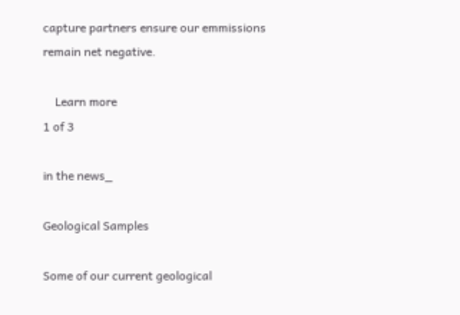capture partners ensure our emmissions remain net negative.

    Learn more
1 of 3

in the news_

Geological Samples

Some of our current geological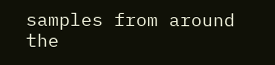samples from around the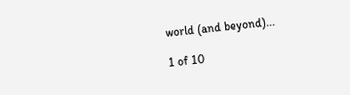world (and beyond)...

1 of 10